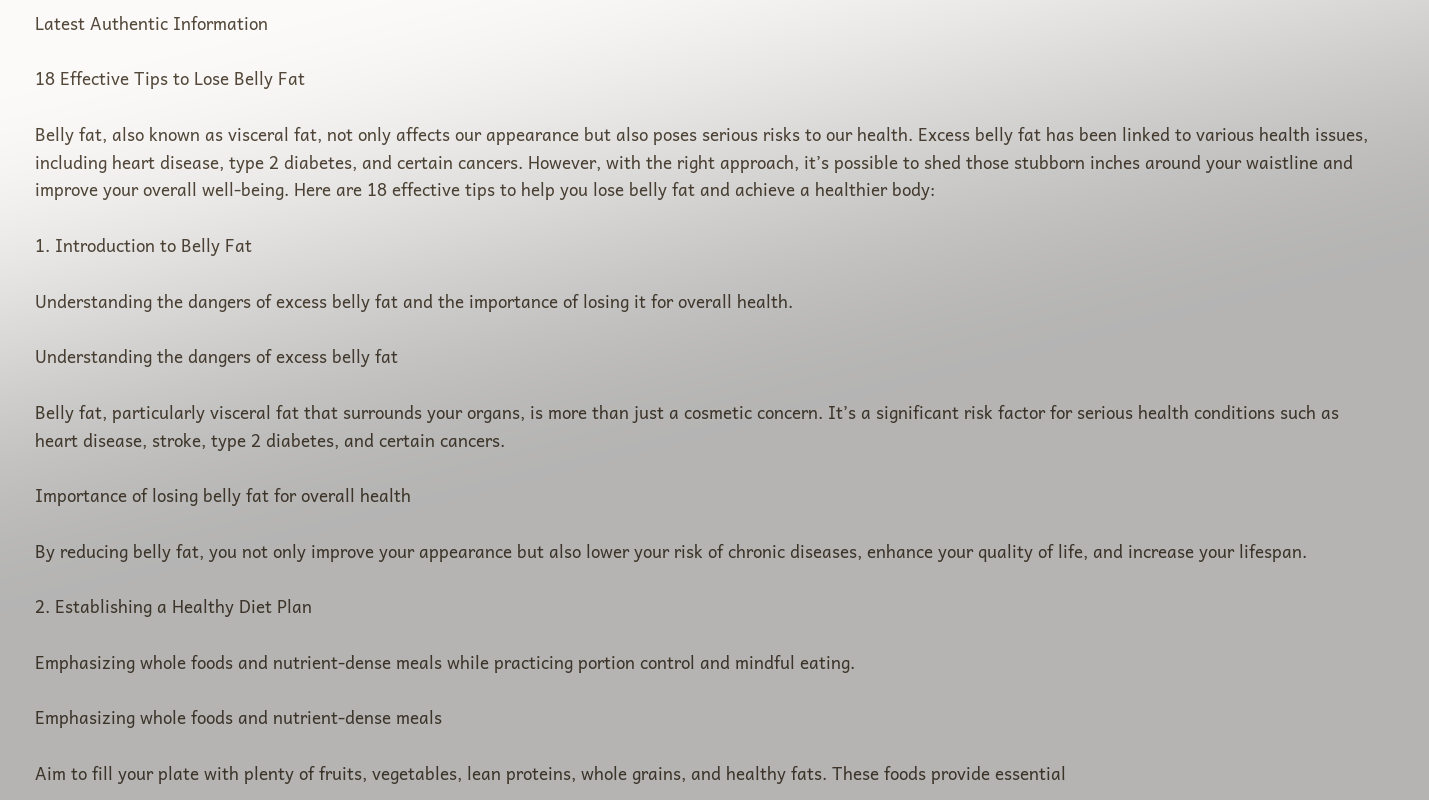Latest Authentic Information

18 Effective Tips to Lose Belly Fat

Belly fat, also known as visceral fat, not only affects our appearance but also poses serious risks to our health. Excess belly fat has been linked to various health issues, including heart disease, type 2 diabetes, and certain cancers. However, with the right approach, it’s possible to shed those stubborn inches around your waistline and improve your overall well-being. Here are 18 effective tips to help you lose belly fat and achieve a healthier body:

1. Introduction to Belly Fat

Understanding the dangers of excess belly fat and the importance of losing it for overall health.

Understanding the dangers of excess belly fat

Belly fat, particularly visceral fat that surrounds your organs, is more than just a cosmetic concern. It’s a significant risk factor for serious health conditions such as heart disease, stroke, type 2 diabetes, and certain cancers.

Importance of losing belly fat for overall health

By reducing belly fat, you not only improve your appearance but also lower your risk of chronic diseases, enhance your quality of life, and increase your lifespan.

2. Establishing a Healthy Diet Plan

Emphasizing whole foods and nutrient-dense meals while practicing portion control and mindful eating.

Emphasizing whole foods and nutrient-dense meals

Aim to fill your plate with plenty of fruits, vegetables, lean proteins, whole grains, and healthy fats. These foods provide essential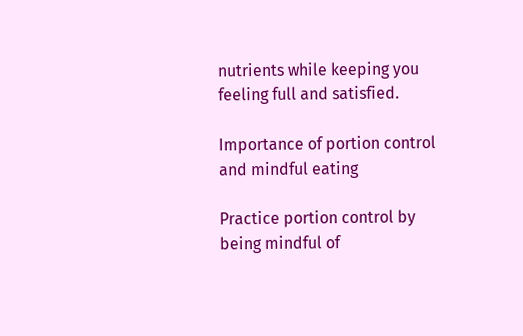nutrients while keeping you feeling full and satisfied.

Importance of portion control and mindful eating

Practice portion control by being mindful of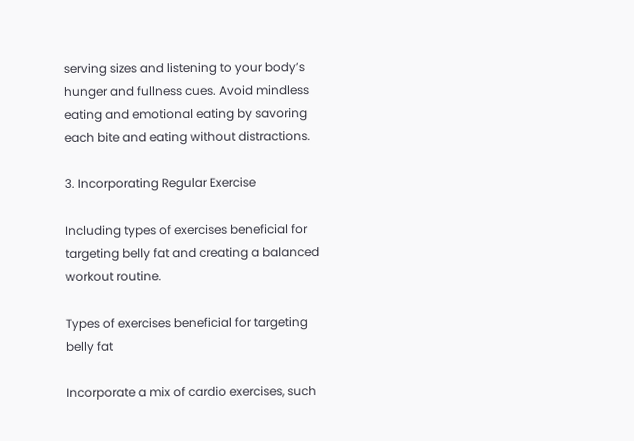serving sizes and listening to your body’s hunger and fullness cues. Avoid mindless eating and emotional eating by savoring each bite and eating without distractions.

3. Incorporating Regular Exercise

Including types of exercises beneficial for targeting belly fat and creating a balanced workout routine.

Types of exercises beneficial for targeting belly fat

Incorporate a mix of cardio exercises, such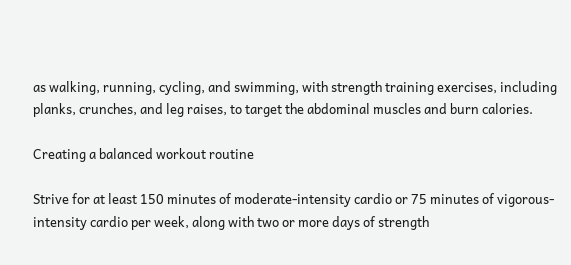as walking, running, cycling, and swimming, with strength training exercises, including planks, crunches, and leg raises, to target the abdominal muscles and burn calories.

Creating a balanced workout routine

Strive for at least 150 minutes of moderate-intensity cardio or 75 minutes of vigorous-intensity cardio per week, along with two or more days of strength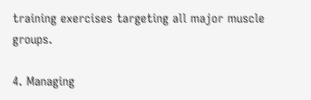training exercises targeting all major muscle groups.

4. Managing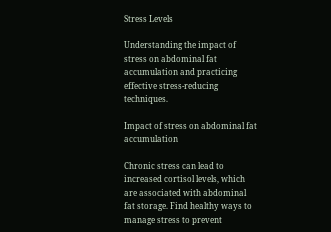Stress Levels

Understanding the impact of stress on abdominal fat accumulation and practicing effective stress-reducing techniques.

Impact of stress on abdominal fat accumulation

Chronic stress can lead to increased cortisol levels, which are associated with abdominal fat storage. Find healthy ways to manage stress to prevent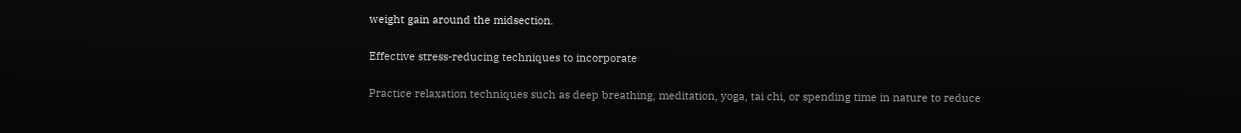weight gain around the midsection.

Effective stress-reducing techniques to incorporate

Practice relaxation techniques such as deep breathing, meditation, yoga, tai chi, or spending time in nature to reduce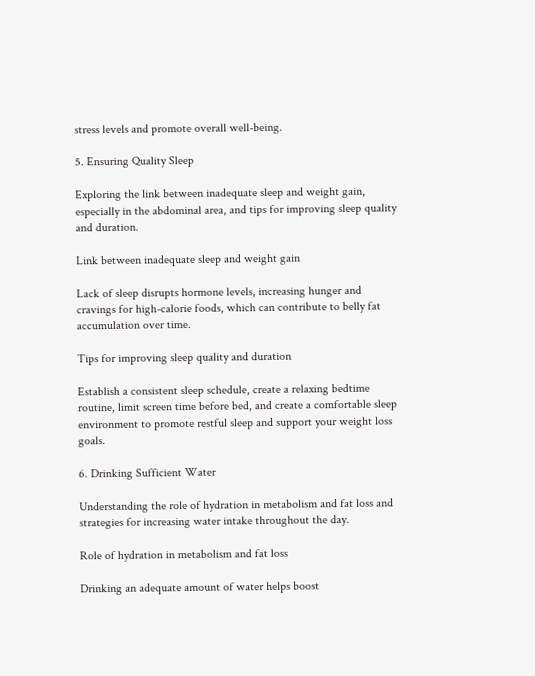stress levels and promote overall well-being.

5. Ensuring Quality Sleep

Exploring the link between inadequate sleep and weight gain, especially in the abdominal area, and tips for improving sleep quality and duration.

Link between inadequate sleep and weight gain

Lack of sleep disrupts hormone levels, increasing hunger and cravings for high-calorie foods, which can contribute to belly fat accumulation over time.

Tips for improving sleep quality and duration

Establish a consistent sleep schedule, create a relaxing bedtime routine, limit screen time before bed, and create a comfortable sleep environment to promote restful sleep and support your weight loss goals.

6. Drinking Sufficient Water

Understanding the role of hydration in metabolism and fat loss and strategies for increasing water intake throughout the day.

Role of hydration in metabolism and fat loss

Drinking an adequate amount of water helps boost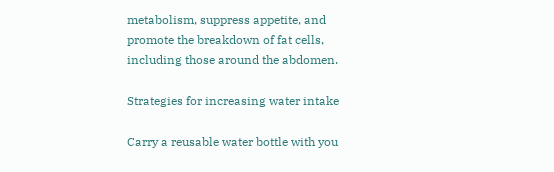metabolism, suppress appetite, and promote the breakdown of fat cells, including those around the abdomen.

Strategies for increasing water intake

Carry a reusable water bottle with you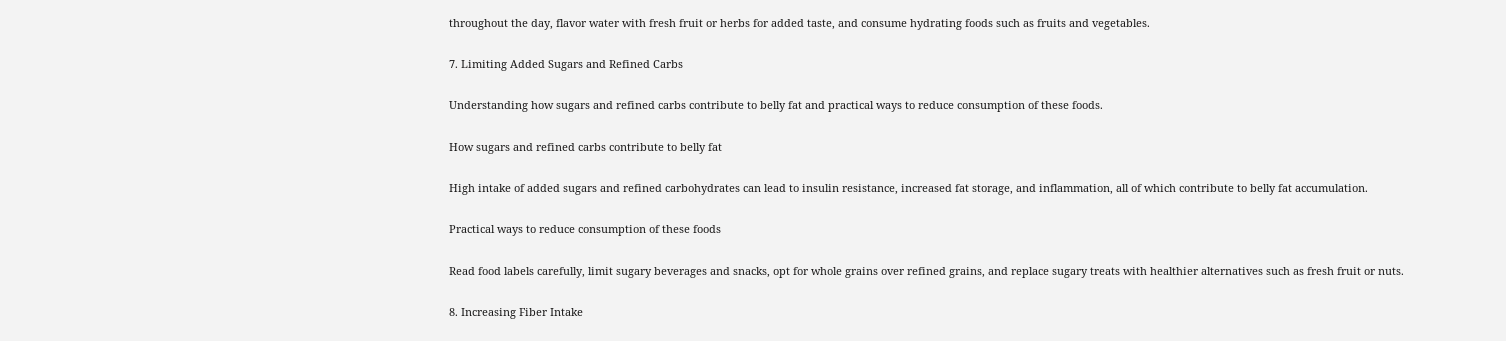throughout the day, flavor water with fresh fruit or herbs for added taste, and consume hydrating foods such as fruits and vegetables.

7. Limiting Added Sugars and Refined Carbs

Understanding how sugars and refined carbs contribute to belly fat and practical ways to reduce consumption of these foods.

How sugars and refined carbs contribute to belly fat

High intake of added sugars and refined carbohydrates can lead to insulin resistance, increased fat storage, and inflammation, all of which contribute to belly fat accumulation.

Practical ways to reduce consumption of these foods

Read food labels carefully, limit sugary beverages and snacks, opt for whole grains over refined grains, and replace sugary treats with healthier alternatives such as fresh fruit or nuts.

8. Increasing Fiber Intake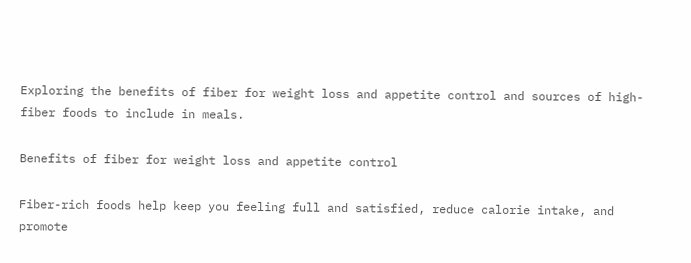Exploring the benefits of fiber for weight loss and appetite control and sources of high-fiber foods to include in meals.

Benefits of fiber for weight loss and appetite control

Fiber-rich foods help keep you feeling full and satisfied, reduce calorie intake, and promote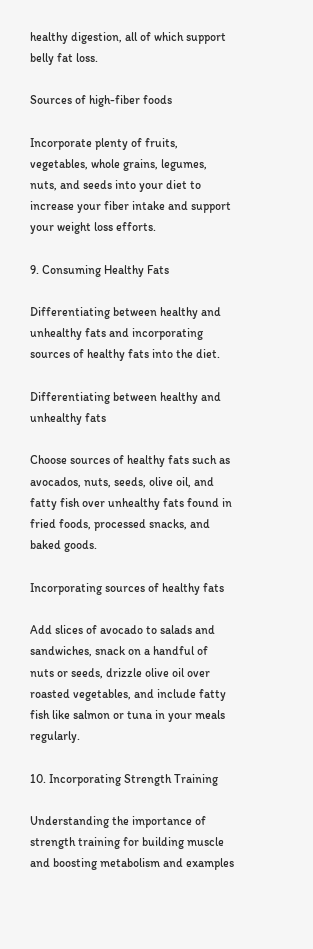healthy digestion, all of which support belly fat loss.

Sources of high-fiber foods

Incorporate plenty of fruits, vegetables, whole grains, legumes, nuts, and seeds into your diet to increase your fiber intake and support your weight loss efforts.

9. Consuming Healthy Fats

Differentiating between healthy and unhealthy fats and incorporating sources of healthy fats into the diet.

Differentiating between healthy and unhealthy fats

Choose sources of healthy fats such as avocados, nuts, seeds, olive oil, and fatty fish over unhealthy fats found in fried foods, processed snacks, and baked goods.

Incorporating sources of healthy fats

Add slices of avocado to salads and sandwiches, snack on a handful of nuts or seeds, drizzle olive oil over roasted vegetables, and include fatty fish like salmon or tuna in your meals regularly.

10. Incorporating Strength Training

Understanding the importance of strength training for building muscle and boosting metabolism and examples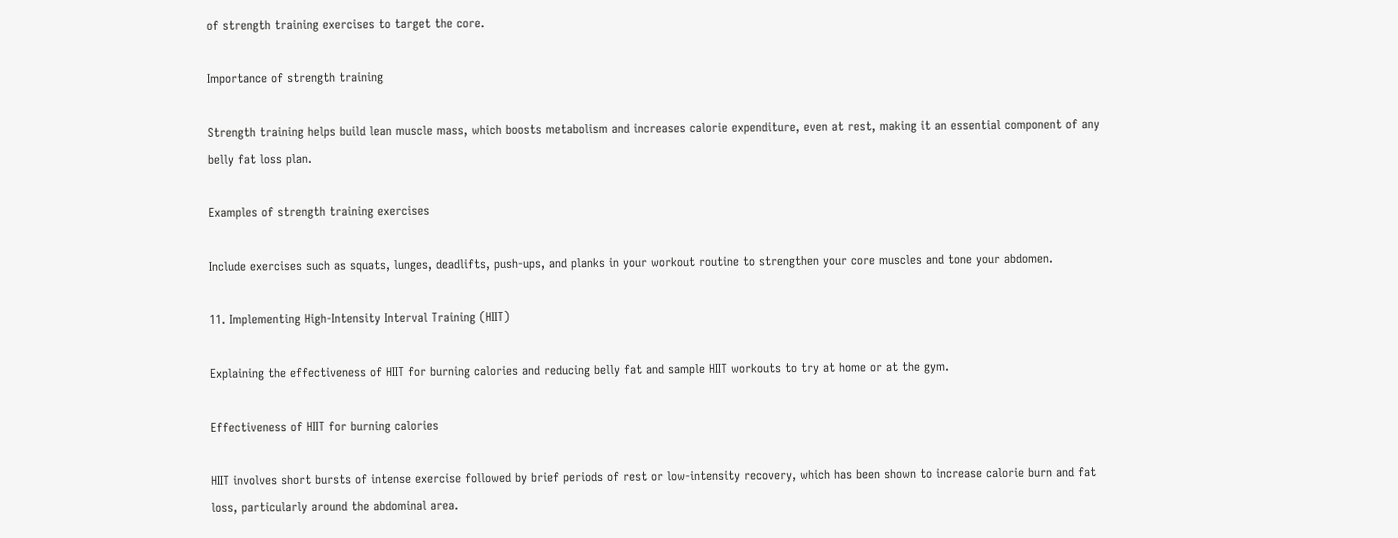of strength training exercises to target the core.

Importance of strength training

Strength training helps build lean muscle mass, which boosts metabolism and increases calorie expenditure, even at rest, making it an essential component of any belly fat loss plan.

Examples of strength training exercises

Include exercises such as squats, lunges, deadlifts, push-ups, and planks in your workout routine to strengthen your core muscles and tone your abdomen.

11. Implementing High-Intensity Interval Training (HIIT)

Explaining the effectiveness of HIIT for burning calories and reducing belly fat and sample HIIT workouts to try at home or at the gym.

Effectiveness of HIIT for burning calories

HIIT involves short bursts of intense exercise followed by brief periods of rest or low-intensity recovery, which has been shown to increase calorie burn and fat loss, particularly around the abdominal area.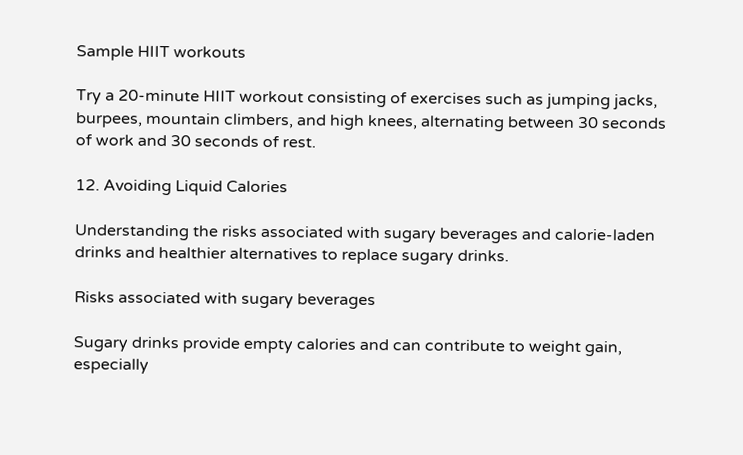Sample HIIT workouts

Try a 20-minute HIIT workout consisting of exercises such as jumping jacks, burpees, mountain climbers, and high knees, alternating between 30 seconds of work and 30 seconds of rest.

12. Avoiding Liquid Calories

Understanding the risks associated with sugary beverages and calorie-laden drinks and healthier alternatives to replace sugary drinks.

Risks associated with sugary beverages

Sugary drinks provide empty calories and can contribute to weight gain, especially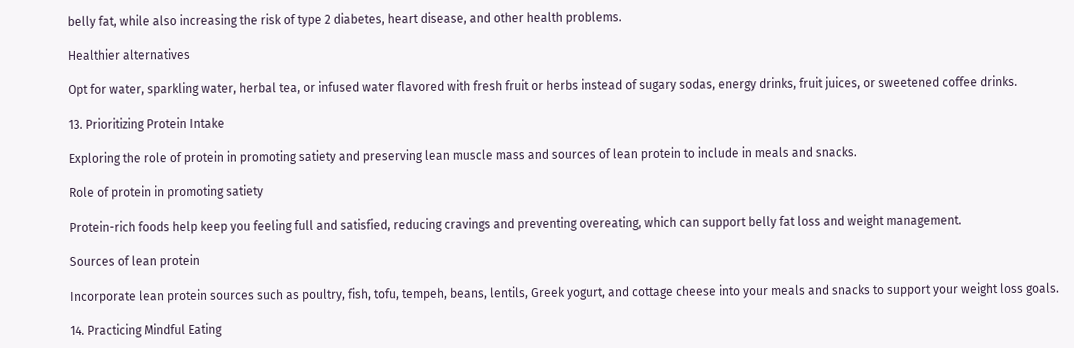belly fat, while also increasing the risk of type 2 diabetes, heart disease, and other health problems.

Healthier alternatives

Opt for water, sparkling water, herbal tea, or infused water flavored with fresh fruit or herbs instead of sugary sodas, energy drinks, fruit juices, or sweetened coffee drinks.

13. Prioritizing Protein Intake

Exploring the role of protein in promoting satiety and preserving lean muscle mass and sources of lean protein to include in meals and snacks.

Role of protein in promoting satiety

Protein-rich foods help keep you feeling full and satisfied, reducing cravings and preventing overeating, which can support belly fat loss and weight management.

Sources of lean protein

Incorporate lean protein sources such as poultry, fish, tofu, tempeh, beans, lentils, Greek yogurt, and cottage cheese into your meals and snacks to support your weight loss goals.

14. Practicing Mindful Eating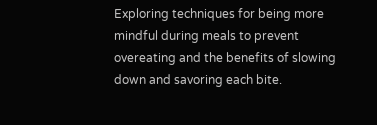Exploring techniques for being more mindful during meals to prevent overeating and the benefits of slowing down and savoring each bite.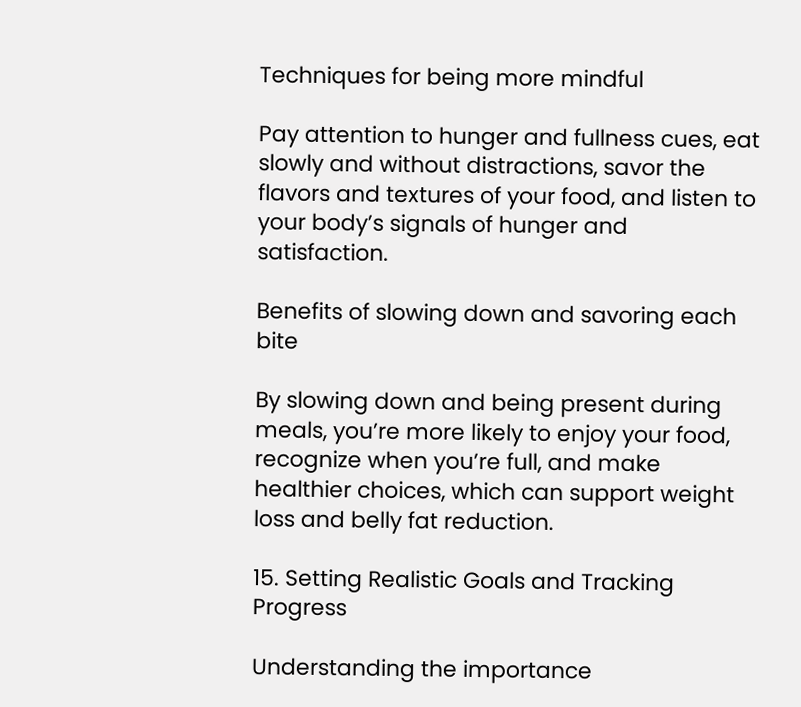Techniques for being more mindful

Pay attention to hunger and fullness cues, eat slowly and without distractions, savor the flavors and textures of your food, and listen to your body’s signals of hunger and satisfaction.

Benefits of slowing down and savoring each bite

By slowing down and being present during meals, you’re more likely to enjoy your food, recognize when you’re full, and make healthier choices, which can support weight loss and belly fat reduction.

15. Setting Realistic Goals and Tracking Progress

Understanding the importance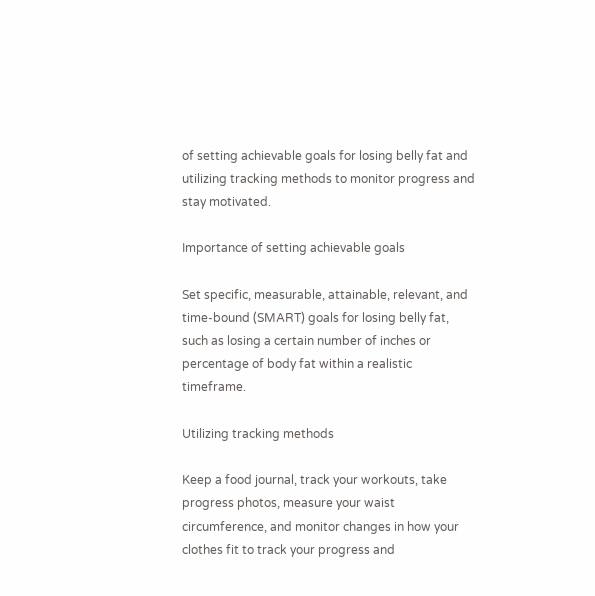of setting achievable goals for losing belly fat and utilizing tracking methods to monitor progress and stay motivated.

Importance of setting achievable goals

Set specific, measurable, attainable, relevant, and time-bound (SMART) goals for losing belly fat, such as losing a certain number of inches or percentage of body fat within a realistic timeframe.

Utilizing tracking methods

Keep a food journal, track your workouts, take progress photos, measure your waist circumference, and monitor changes in how your clothes fit to track your progress and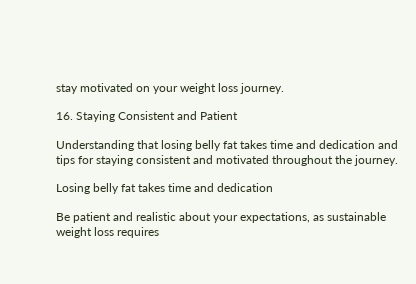stay motivated on your weight loss journey.

16. Staying Consistent and Patient

Understanding that losing belly fat takes time and dedication and tips for staying consistent and motivated throughout the journey.

Losing belly fat takes time and dedication

Be patient and realistic about your expectations, as sustainable weight loss requires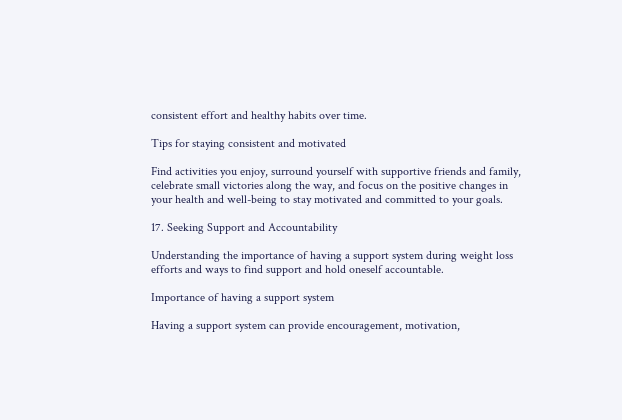consistent effort and healthy habits over time.

Tips for staying consistent and motivated

Find activities you enjoy, surround yourself with supportive friends and family, celebrate small victories along the way, and focus on the positive changes in your health and well-being to stay motivated and committed to your goals.

17. Seeking Support and Accountability

Understanding the importance of having a support system during weight loss efforts and ways to find support and hold oneself accountable.

Importance of having a support system

Having a support system can provide encouragement, motivation,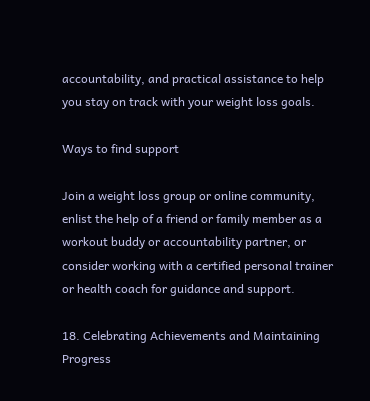accountability, and practical assistance to help you stay on track with your weight loss goals.

Ways to find support

Join a weight loss group or online community, enlist the help of a friend or family member as a workout buddy or accountability partner, or consider working with a certified personal trainer or health coach for guidance and support.

18. Celebrating Achievements and Maintaining Progress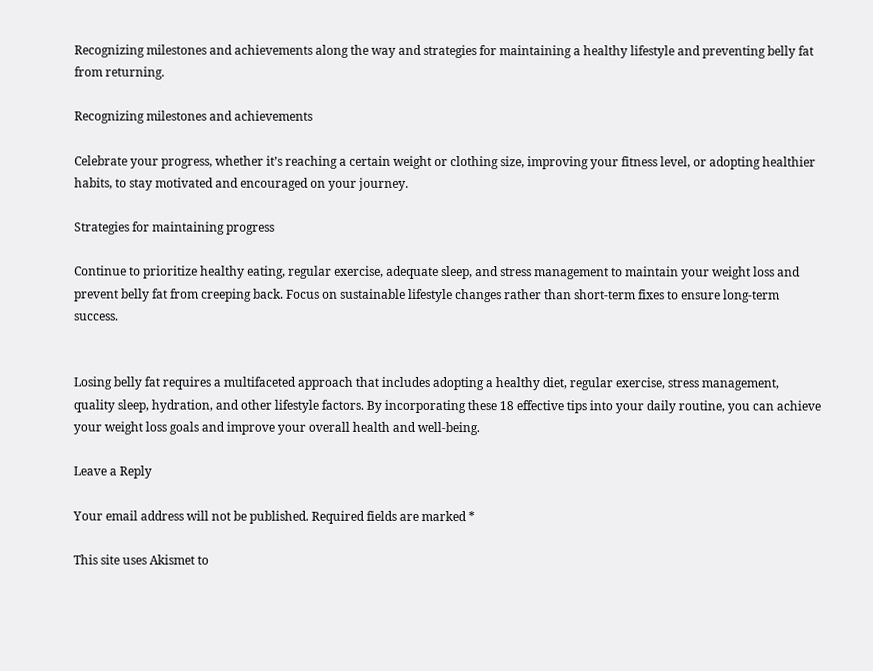Recognizing milestones and achievements along the way and strategies for maintaining a healthy lifestyle and preventing belly fat from returning.

Recognizing milestones and achievements

Celebrate your progress, whether it’s reaching a certain weight or clothing size, improving your fitness level, or adopting healthier habits, to stay motivated and encouraged on your journey.

Strategies for maintaining progress

Continue to prioritize healthy eating, regular exercise, adequate sleep, and stress management to maintain your weight loss and prevent belly fat from creeping back. Focus on sustainable lifestyle changes rather than short-term fixes to ensure long-term success.


Losing belly fat requires a multifaceted approach that includes adopting a healthy diet, regular exercise, stress management, quality sleep, hydration, and other lifestyle factors. By incorporating these 18 effective tips into your daily routine, you can achieve your weight loss goals and improve your overall health and well-being.

Leave a Reply

Your email address will not be published. Required fields are marked *

This site uses Akismet to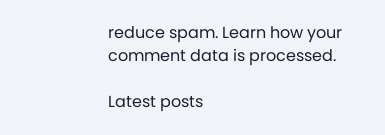reduce spam. Learn how your comment data is processed.

Latest posts